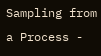Sampling from a Process -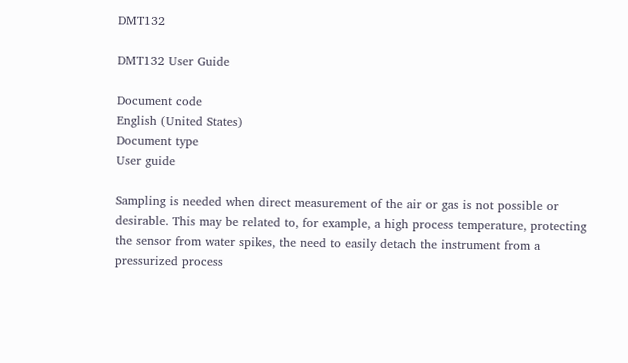DMT132

DMT132 User Guide

Document code
English (United States)
Document type
User guide

Sampling is needed when direct measurement of the air or gas is not possible or desirable. This may be related to, for example, a high process temperature, protecting the sensor from water spikes, the need to easily detach the instrument from a pressurized process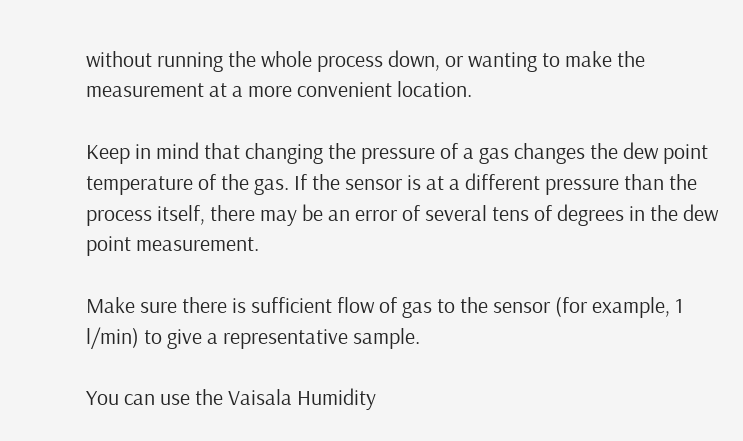without running the whole process down, or wanting to make the measurement at a more convenient location.

Keep in mind that changing the pressure of a gas changes the dew point temperature of the gas. If the sensor is at a different pressure than the process itself, there may be an error of several tens of degrees in the dew point measurement.

Make sure there is sufficient flow of gas to the sensor (for example, 1 l/min) to give a representative sample.

You can use the Vaisala Humidity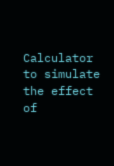Calculator to simulate the effect of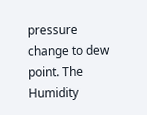pressure change to dew point. The Humidity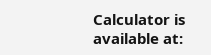Calculator is available at: